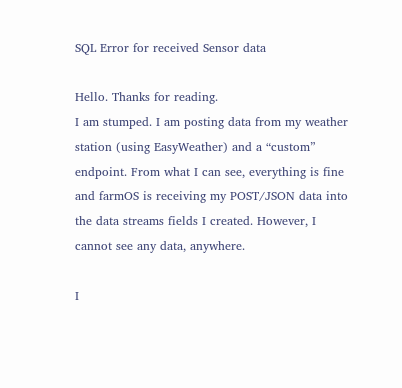SQL Error for received Sensor data

Hello. Thanks for reading.
I am stumped. I am posting data from my weather station (using EasyWeather) and a “custom” endpoint. From what I can see, everything is fine and farmOS is receiving my POST/JSON data into the data streams fields I created. However, I cannot see any data, anywhere.

I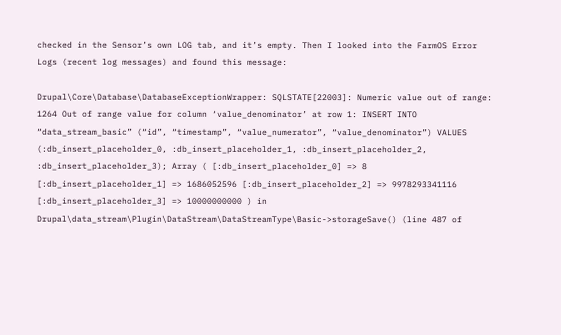checked in the Sensor’s own LOG tab, and it’s empty. Then I looked into the FarmOS Error Logs (recent log messages) and found this message:

Drupal\Core\Database\DatabaseExceptionWrapper: SQLSTATE[22003]: Numeric value out of range: 1264 Out of range value for column ‘value_denominator’ at row 1: INSERT INTO “data_stream_basic” (“id”, “timestamp”, “value_numerator”, “value_denominator”) VALUES (:db_insert_placeholder_0, :db_insert_placeholder_1, :db_insert_placeholder_2, :db_insert_placeholder_3); Array ( [:db_insert_placeholder_0] => 8 [:db_insert_placeholder_1] => 1686052596 [:db_insert_placeholder_2] => 9978293341116 [:db_insert_placeholder_3] => 10000000000 ) in Drupal\data_stream\Plugin\DataStream\DataStreamType\Basic->storageSave() (line 487 of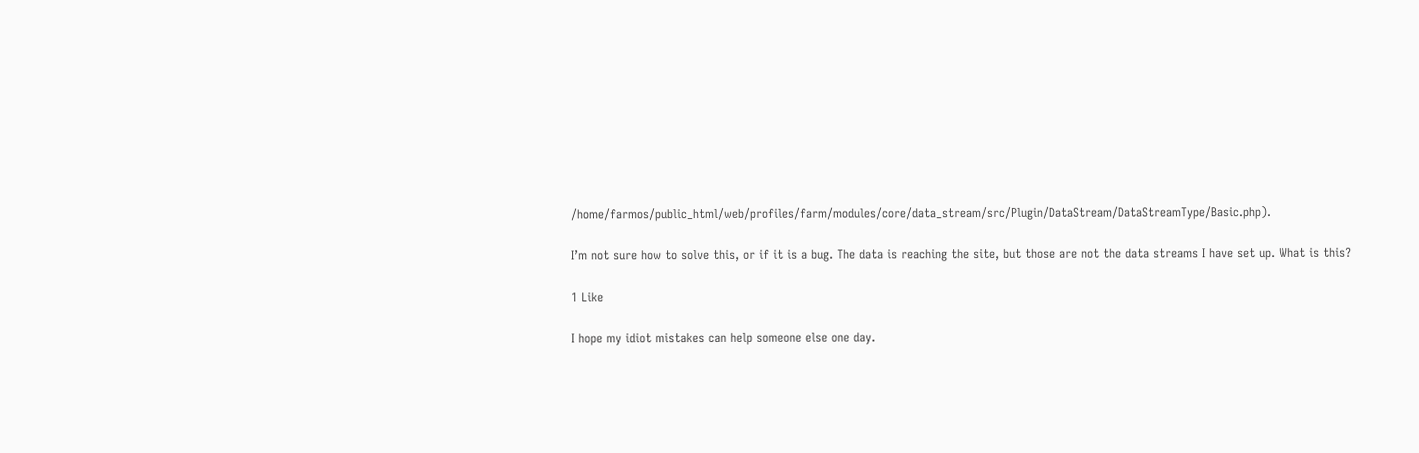/home/farmos/public_html/web/profiles/farm/modules/core/data_stream/src/Plugin/DataStream/DataStreamType/Basic.php).

I’m not sure how to solve this, or if it is a bug. The data is reaching the site, but those are not the data streams I have set up. What is this?

1 Like

I hope my idiot mistakes can help someone else one day.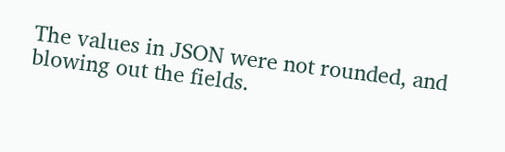The values in JSON were not rounded, and blowing out the fields.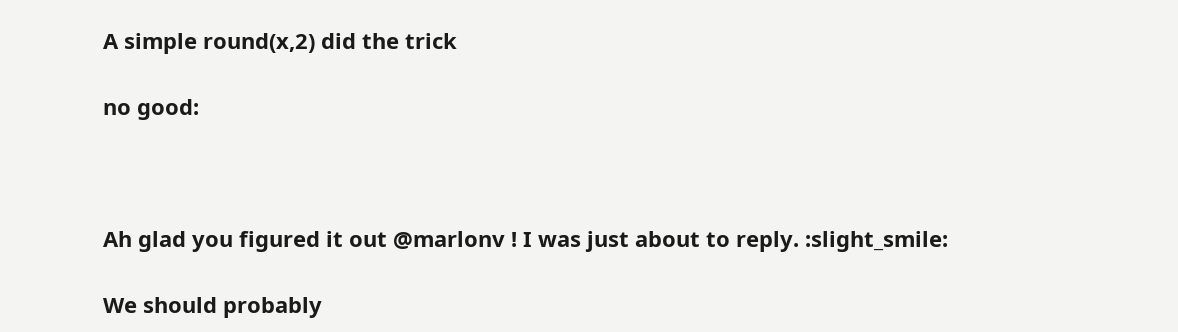A simple round(x,2) did the trick

no good:



Ah glad you figured it out @marlonv ! I was just about to reply. :slight_smile:

We should probably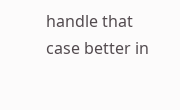handle that case better in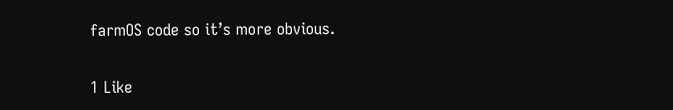farmOS code so it’s more obvious.

1 Like